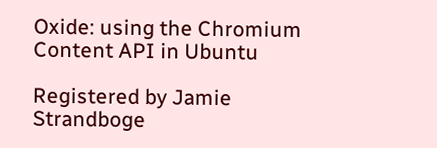Oxide: using the Chromium Content API in Ubuntu

Registered by Jamie Strandboge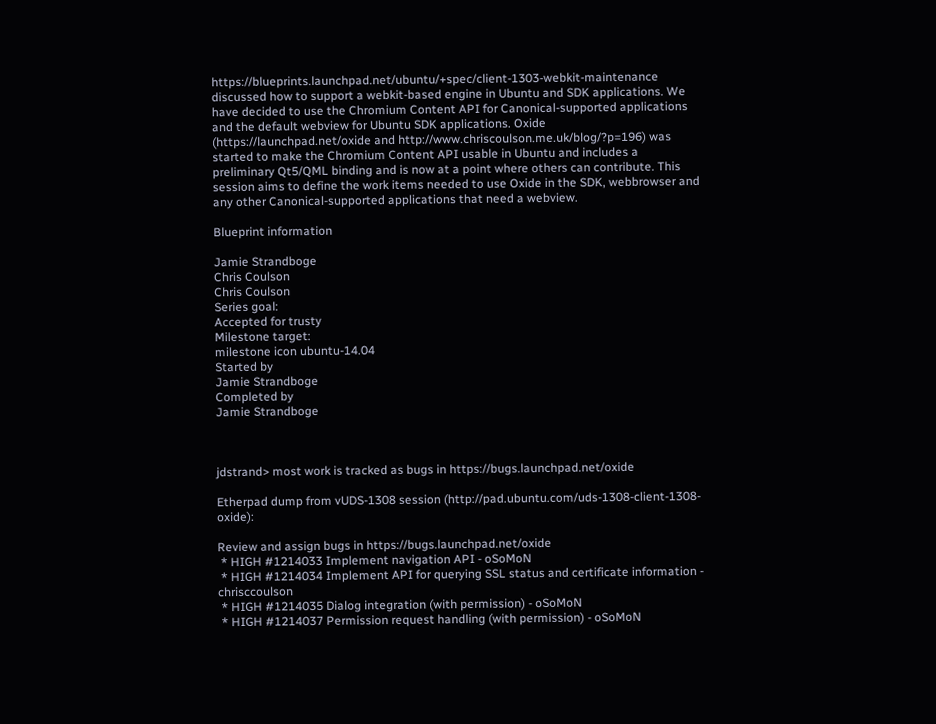https://blueprints.launchpad.net/ubuntu/+spec/client-1303-webkit-maintenance discussed how to support a webkit-based engine in Ubuntu and SDK applications. We have decided to use the Chromium Content API for Canonical-supported applications and the default webview for Ubuntu SDK applications. Oxide (https://launchpad.net/oxide and http://www.chriscoulson.me.uk/blog/?p=196) was started to make the Chromium Content API usable in Ubuntu and includes a preliminary Qt5/QML binding and is now at a point where others can contribute. This session aims to define the work items needed to use Oxide in the SDK, webbrowser and any other Canonical-supported applications that need a webview.

Blueprint information

Jamie Strandboge
Chris Coulson
Chris Coulson
Series goal:
Accepted for trusty
Milestone target:
milestone icon ubuntu-14.04
Started by
Jamie Strandboge
Completed by
Jamie Strandboge



jdstrand> most work is tracked as bugs in https://bugs.launchpad.net/oxide

Etherpad dump from vUDS-1308 session (http://pad.ubuntu.com/uds-1308-client-1308-oxide):

Review and assign bugs in https://bugs.launchpad.net/oxide
 * HIGH #1214033 Implement navigation API - oSoMoN
 * HIGH #1214034 Implement API for querying SSL status and certificate information - chrisccoulson
 * HIGH #1214035 Dialog integration (with permission) - oSoMoN
 * HIGH #1214037 Permission request handling (with permission) - oSoMoN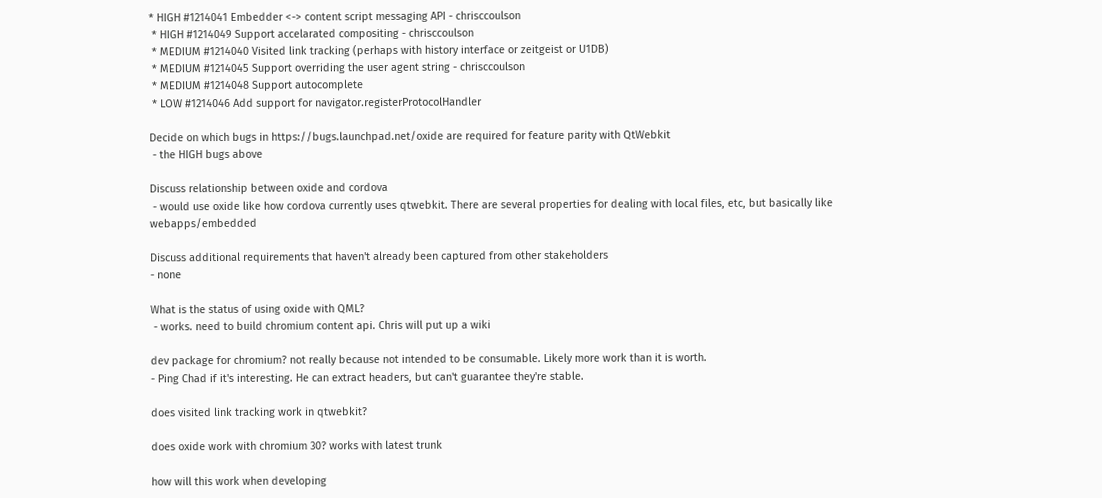* HIGH #1214041 Embedder <-> content script messaging API - chrisccoulson
 * HIGH #1214049 Support accelarated compositing - chrisccoulson
 * MEDIUM #1214040 Visited link tracking (perhaps with history interface or zeitgeist or U1DB)
 * MEDIUM #1214045 Support overriding the user agent string - chrisccoulson
 * MEDIUM #1214048 Support autocomplete
 * LOW #1214046 Add support for navigator.registerProtocolHandler

Decide on which bugs in https://bugs.launchpad.net/oxide are required for feature parity with QtWebkit
 - the HIGH bugs above

Discuss relationship between oxide and cordova
 - would use oxide like how cordova currently uses qtwebkit. There are several properties for dealing with local files, etc, but basically like webapps/embedded

Discuss additional requirements that haven't already been captured from other stakeholders
- none

What is the status of using oxide with QML?
 - works. need to build chromium content api. Chris will put up a wiki

dev package for chromium? not really because not intended to be consumable. Likely more work than it is worth.
- Ping Chad if it's interesting. He can extract headers, but can't guarantee they're stable.

does visited link tracking work in qtwebkit?

does oxide work with chromium 30? works with latest trunk

how will this work when developing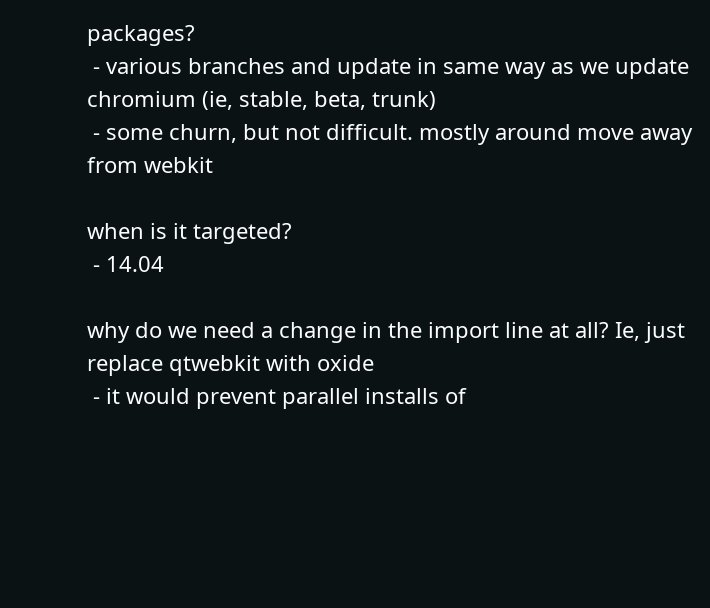packages?
 - various branches and update in same way as we update chromium (ie, stable, beta, trunk)
 - some churn, but not difficult. mostly around move away from webkit

when is it targeted?
 - 14.04

why do we need a change in the import line at all? Ie, just replace qtwebkit with oxide
 - it would prevent parallel installs of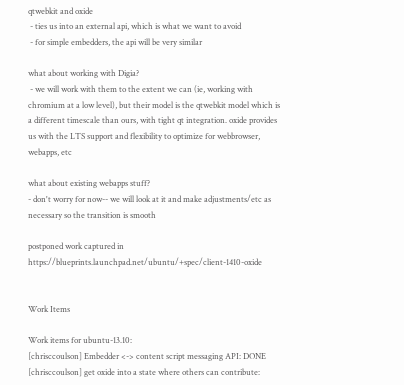qtwebkit and oxide
 - ties us into an external api, which is what we want to avoid
 - for simple embedders, the api will be very similar

what about working with Digia?
 - we will work with them to the extent we can (ie, working with chromium at a low level), but their model is the qtwebkit model which is a different timescale than ours, with tight qt integration. oxide provides us with the LTS support and flexibility to optimize for webbrowser, webapps, etc

what about existing webapps stuff?
- don't worry for now-- we will look at it and make adjustments/etc as necessary so the transition is smooth

postponed work captured in https://blueprints.launchpad.net/ubuntu/+spec/client-1410-oxide


Work Items

Work items for ubuntu-13.10:
[chrisccoulson] Embedder <-> content script messaging API: DONE
[chrisccoulson] get oxide into a state where others can contribute: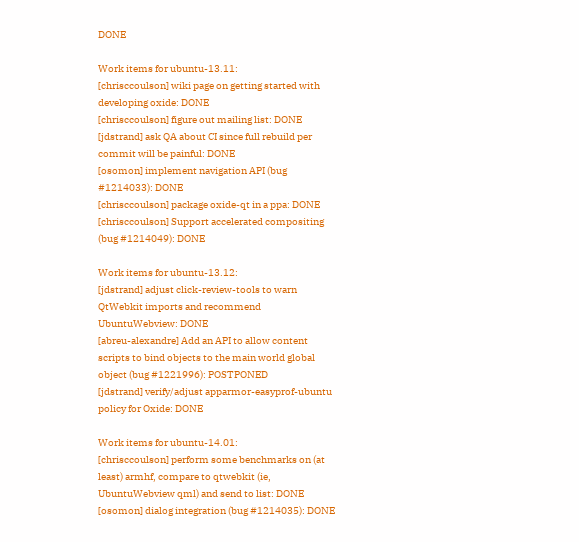DONE

Work items for ubuntu-13.11:
[chrisccoulson] wiki page on getting started with developing oxide: DONE
[chrisccoulson] figure out mailing list: DONE
[jdstrand] ask QA about CI since full rebuild per commit will be painful: DONE
[osomon] implement navigation API (bug #1214033): DONE
[chrisccoulson] package oxide-qt in a ppa: DONE
[chrisccoulson] Support accelerated compositing (bug #1214049): DONE

Work items for ubuntu-13.12:
[jdstrand] adjust click-review-tools to warn QtWebkit imports and recommend UbuntuWebview: DONE
[abreu-alexandre] Add an API to allow content scripts to bind objects to the main world global object (bug #1221996): POSTPONED
[jdstrand] verify/adjust apparmor-easyprof-ubuntu policy for Oxide: DONE

Work items for ubuntu-14.01:
[chrisccoulson] perform some benchmarks on (at least) armhf, compare to qtwebkit (ie, UbuntuWebview qml) and send to list: DONE
[osomon] dialog integration (bug #1214035): DONE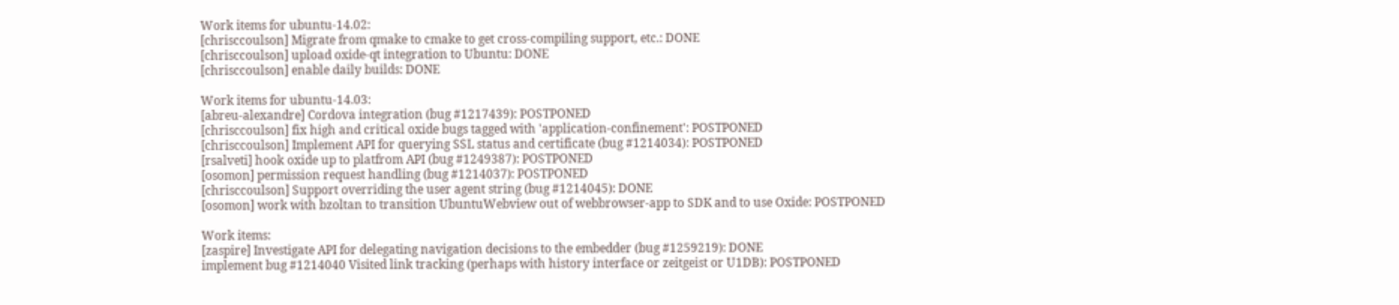Work items for ubuntu-14.02:
[chrisccoulson] Migrate from qmake to cmake to get cross-compiling support, etc.: DONE
[chrisccoulson] upload oxide-qt integration to Ubuntu: DONE
[chrisccoulson] enable daily builds: DONE

Work items for ubuntu-14.03:
[abreu-alexandre] Cordova integration (bug #1217439): POSTPONED
[chrisccoulson] fix high and critical oxide bugs tagged with 'application-confinement': POSTPONED
[chrisccoulson] Implement API for querying SSL status and certificate (bug #1214034): POSTPONED
[rsalveti] hook oxide up to platfrom API (bug #1249387): POSTPONED
[osomon] permission request handling (bug #1214037): POSTPONED
[chrisccoulson] Support overriding the user agent string (bug #1214045): DONE
[osomon] work with bzoltan to transition UbuntuWebview out of webbrowser-app to SDK and to use Oxide: POSTPONED

Work items:
[zaspire] Investigate API for delegating navigation decisions to the embedder (bug #1259219): DONE
implement bug #1214040 Visited link tracking (perhaps with history interface or zeitgeist or U1DB): POSTPONED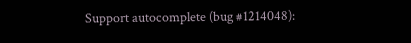Support autocomplete (bug #1214048):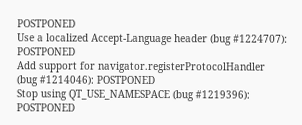POSTPONED
Use a localized Accept-Language header (bug #1224707): POSTPONED
Add support for navigator.registerProtocolHandler (bug #1214046): POSTPONED
Stop using QT_USE_NAMESPACE (bug #1219396): POSTPONED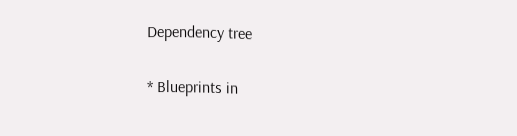Dependency tree

* Blueprints in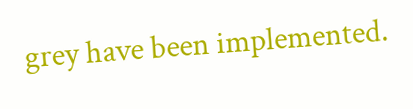grey have been implemented.